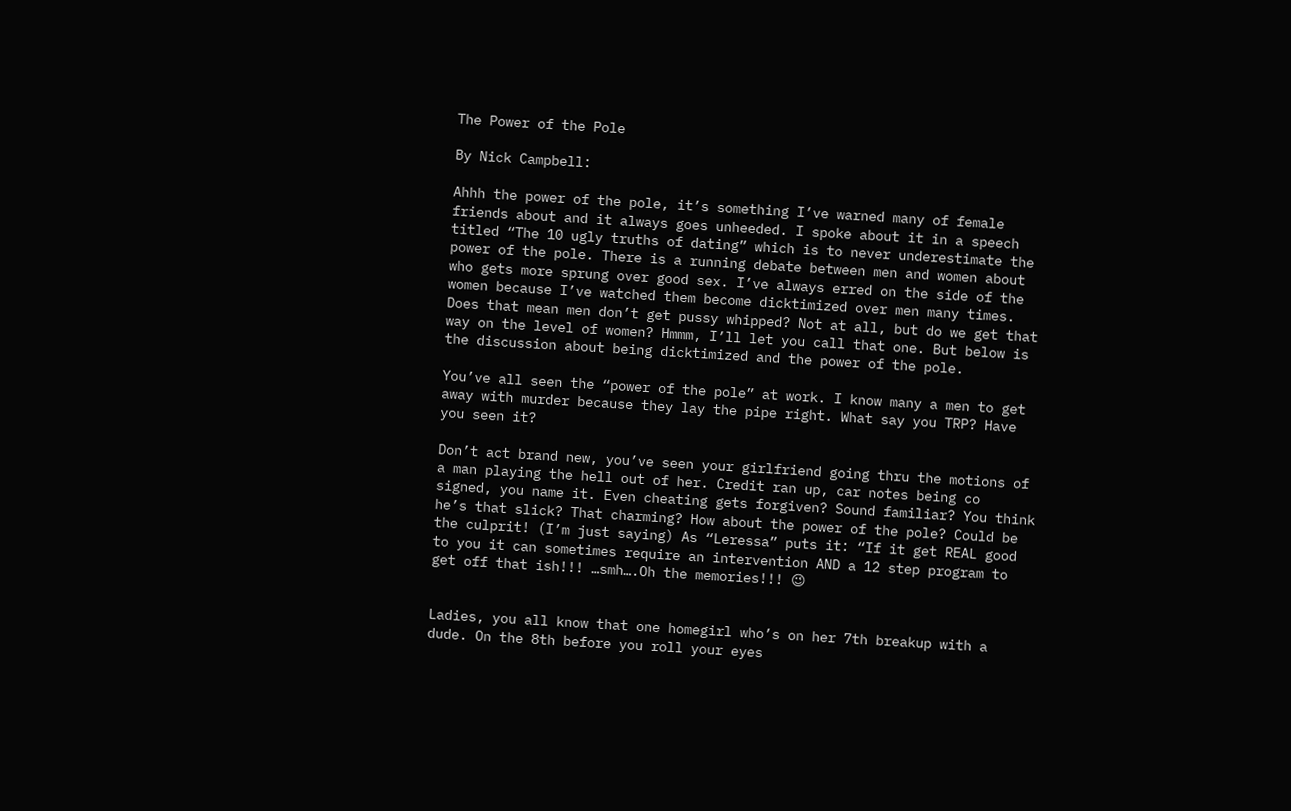The Power of the Pole

By Nick Campbell:

Ahhh the power of the pole, it’s something I’ve warned many of female friends about and it always goes unheeded. I spoke about it in a speech titled “The 10 ugly truths of dating” which is to never underestimate the power of the pole. There is a running debate between men and women about who gets more sprung over good sex. I’ve always erred on the side of the women because I’ve watched them become dicktimized over men many times. Does that mean men don’t get pussy whipped? Not at all, but do we get that way on the level of women? Hmmm, I’ll let you call that one. But below is the discussion about being dicktimized and the power of the pole.

You’ve all seen the “power of the pole” at work. I know many a men to get away with murder because they lay the pipe right. What say you TRP? Have you seen it?

Don’t act brand new, you’ve seen your girlfriend going thru the motions of a man playing the hell out of her. Credit ran up, car notes being co signed, you name it. Even cheating gets forgiven? Sound familiar? You think he’s that slick? That charming? How about the power of the pole? Could be the culprit! (I’m just saying) As “Leressa” puts it: “If it get REAL good to you it can sometimes require an intervention AND a 12 step program to get off that ish!!! …smh….Oh the memories!!! 😉


Ladies, you all know that one homegirl who’s on her 7th breakup with a dude. On the 8th before you roll your eyes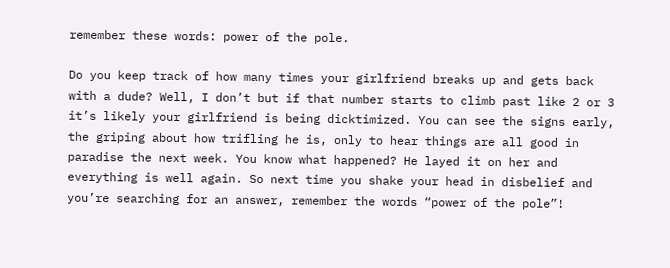remember these words: power of the pole.

Do you keep track of how many times your girlfriend breaks up and gets back with a dude? Well, I don’t but if that number starts to climb past like 2 or 3 it’s likely your girlfriend is being dicktimized. You can see the signs early, the griping about how trifling he is, only to hear things are all good in paradise the next week. You know what happened? He layed it on her and everything is well again. So next time you shake your head in disbelief and you’re searching for an answer, remember the words “power of the pole”!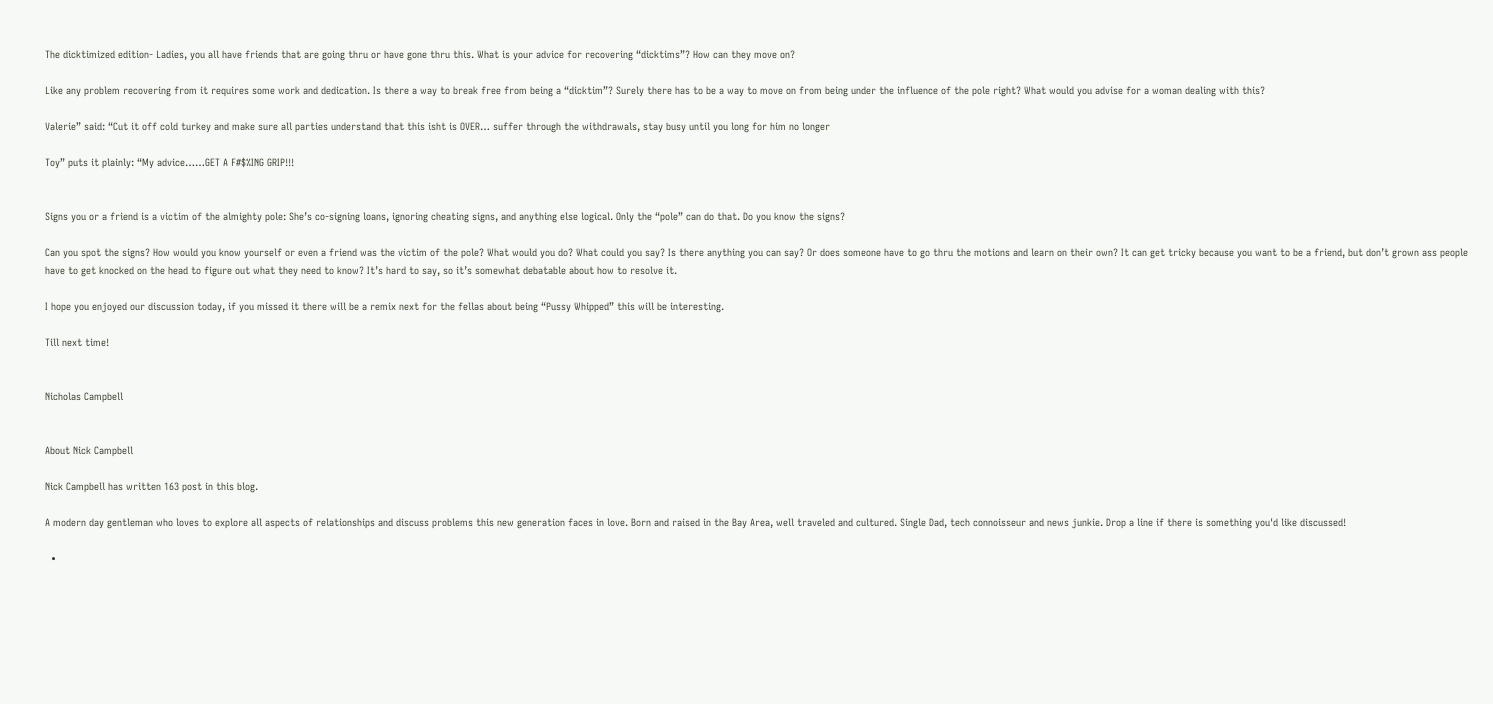The dicktimized edition- Ladies, you all have friends that are going thru or have gone thru this. What is your advice for recovering “dicktims”? How can they move on?

Like any problem recovering from it requires some work and dedication. Is there a way to break free from being a “dicktim”? Surely there has to be a way to move on from being under the influence of the pole right? What would you advise for a woman dealing with this?

Valerie” said: “Cut it off cold turkey and make sure all parties understand that this isht is OVER… suffer through the withdrawals, stay busy until you long for him no longer

Toy” puts it plainly: “My advice……GET A F#$%ING GRIP!!!


Signs you or a friend is a victim of the almighty pole: She’s co-signing loans, ignoring cheating signs, and anything else logical. Only the “pole” can do that. Do you know the signs?

Can you spot the signs? How would you know yourself or even a friend was the victim of the pole? What would you do? What could you say? Is there anything you can say? Or does someone have to go thru the motions and learn on their own? It can get tricky because you want to be a friend, but don’t grown ass people have to get knocked on the head to figure out what they need to know? It’s hard to say, so it’s somewhat debatable about how to resolve it.

I hope you enjoyed our discussion today, if you missed it there will be a remix next for the fellas about being “Pussy Whipped” this will be interesting.

Till next time!


Nicholas Campbell


About Nick Campbell

Nick Campbell has written 163 post in this blog.

A modern day gentleman who loves to explore all aspects of relationships and discuss problems this new generation faces in love. Born and raised in the Bay Area, well traveled and cultured. Single Dad, tech connoisseur and news junkie. Drop a line if there is something you'd like discussed!

  •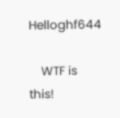Helloghf644

    WTF is this!